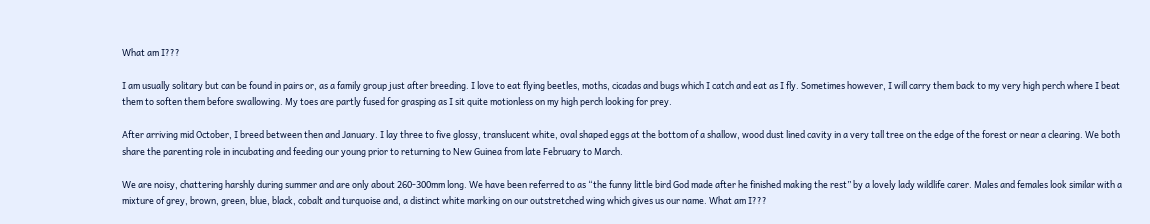What am I???

I am usually solitary but can be found in pairs or, as a family group just after breeding. I love to eat flying beetles, moths, cicadas and bugs which I catch and eat as I fly. Sometimes however, I will carry them back to my very high perch where I beat them to soften them before swallowing. My toes are partly fused for grasping as I sit quite motionless on my high perch looking for prey.

After arriving mid October, I breed between then and January. I lay three to five glossy, translucent white, oval shaped eggs at the bottom of a shallow, wood dust lined cavity in a very tall tree on the edge of the forest or near a clearing. We both share the parenting role in incubating and feeding our young prior to returning to New Guinea from late February to March.

We are noisy, chattering harshly during summer and are only about 260-300mm long. We have been referred to as “the funny little bird God made after he finished making the rest” by a lovely lady wildlife carer. Males and females look similar with a mixture of grey, brown, green, blue, black, cobalt and turquoise and, a distinct white marking on our outstretched wing which gives us our name. What am I???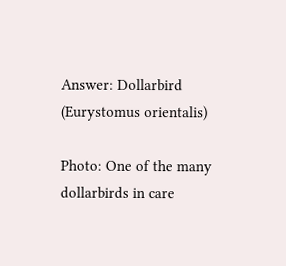Answer: Dollarbird (Eurystomus orientalis)

Photo: One of the many dollarbirds in care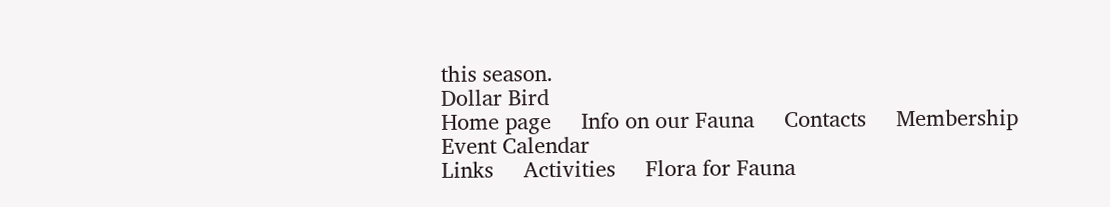this season.
Dollar Bird
Home page     Info on our Fauna     Contacts     Membership     Event Calendar
Links     Activities     Flora for Fauna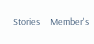Stories     Member's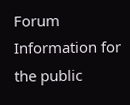Forum     Information for the public